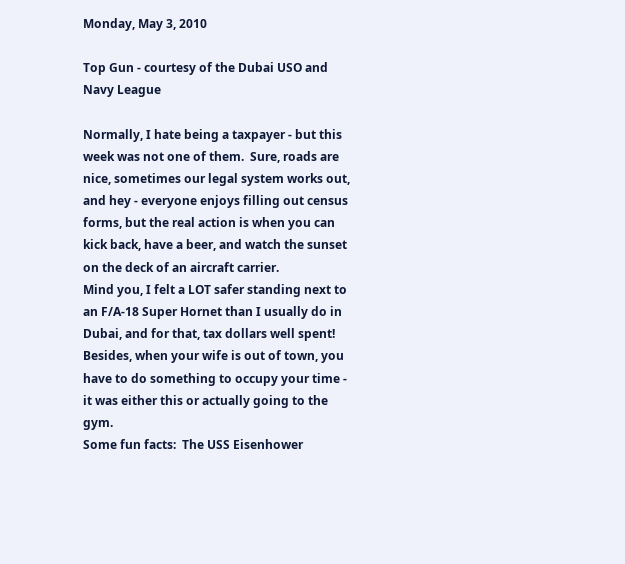Monday, May 3, 2010

Top Gun - courtesy of the Dubai USO and Navy League

Normally, I hate being a taxpayer - but this week was not one of them.  Sure, roads are nice, sometimes our legal system works out, and hey - everyone enjoys filling out census forms, but the real action is when you can kick back, have a beer, and watch the sunset on the deck of an aircraft carrier.
Mind you, I felt a LOT safer standing next to an F/A-18 Super Hornet than I usually do in Dubai, and for that, tax dollars well spent!  Besides, when your wife is out of town, you have to do something to occupy your time - it was either this or actually going to the gym.
Some fun facts:  The USS Eisenhower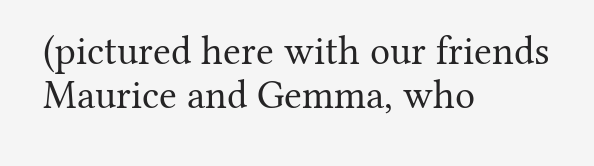(pictured here with our friends Maurice and Gemma, who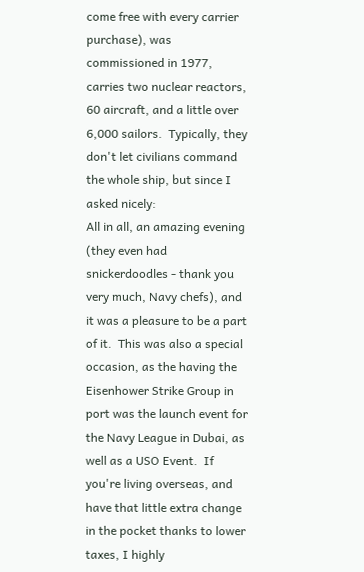come free with every carrier purchase), was commissioned in 1977, carries two nuclear reactors, 60 aircraft, and a little over 6,000 sailors.  Typically, they don't let civilians command the whole ship, but since I asked nicely:
All in all, an amazing evening (they even had snickerdoodles - thank you very much, Navy chefs), and it was a pleasure to be a part of it.  This was also a special occasion, as the having the Eisenhower Strike Group in port was the launch event for the Navy League in Dubai, as well as a USO Event.  If you're living overseas, and have that little extra change in the pocket thanks to lower taxes, I highly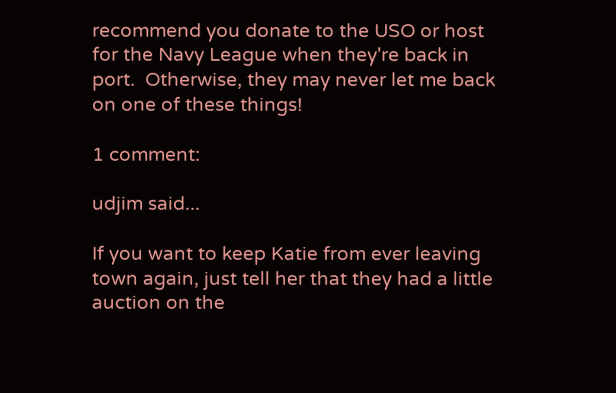recommend you donate to the USO or host for the Navy League when they're back in port.  Otherwise, they may never let me back on one of these things!

1 comment:

udjim said...

If you want to keep Katie from ever leaving town again, just tell her that they had a little auction on the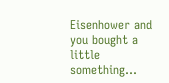Eisenhower and you bought a little something...